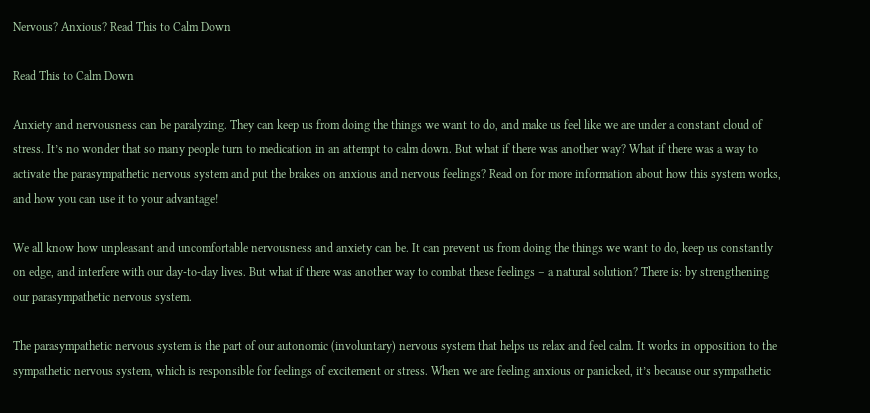Nervous? Anxious? Read This to Calm Down

Read This to Calm Down

Anxiety and nervousness can be paralyzing. They can keep us from doing the things we want to do, and make us feel like we are under a constant cloud of stress. It’s no wonder that so many people turn to medication in an attempt to calm down. But what if there was another way? What if there was a way to activate the parasympathetic nervous system and put the brakes on anxious and nervous feelings? Read on for more information about how this system works, and how you can use it to your advantage!

We all know how unpleasant and uncomfortable nervousness and anxiety can be. It can prevent us from doing the things we want to do, keep us constantly on edge, and interfere with our day-to-day lives. But what if there was another way to combat these feelings – a natural solution? There is: by strengthening our parasympathetic nervous system.

The parasympathetic nervous system is the part of our autonomic (involuntary) nervous system that helps us relax and feel calm. It works in opposition to the sympathetic nervous system, which is responsible for feelings of excitement or stress. When we are feeling anxious or panicked, it’s because our sympathetic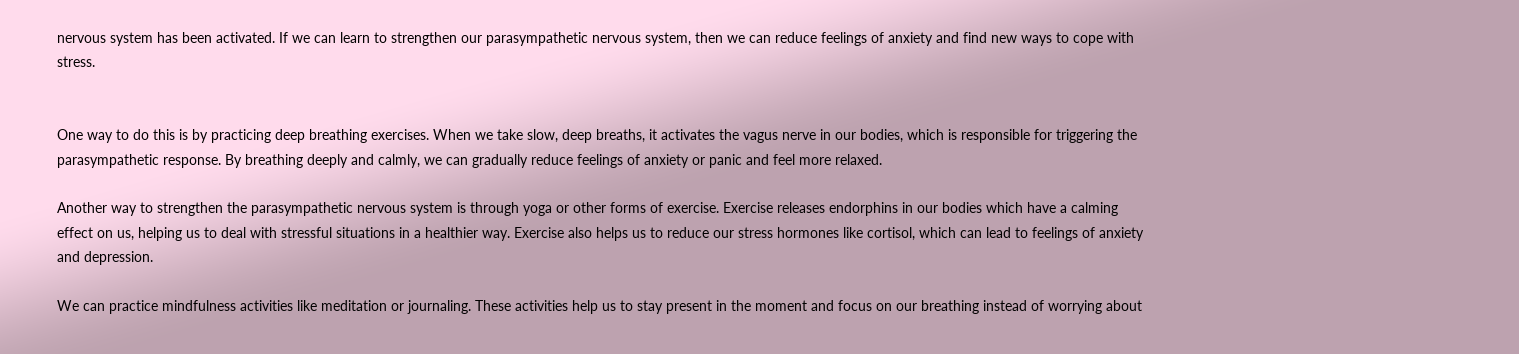nervous system has been activated. If we can learn to strengthen our parasympathetic nervous system, then we can reduce feelings of anxiety and find new ways to cope with stress.


One way to do this is by practicing deep breathing exercises. When we take slow, deep breaths, it activates the vagus nerve in our bodies, which is responsible for triggering the parasympathetic response. By breathing deeply and calmly, we can gradually reduce feelings of anxiety or panic and feel more relaxed.

Another way to strengthen the parasympathetic nervous system is through yoga or other forms of exercise. Exercise releases endorphins in our bodies which have a calming effect on us, helping us to deal with stressful situations in a healthier way. Exercise also helps us to reduce our stress hormones like cortisol, which can lead to feelings of anxiety and depression.

We can practice mindfulness activities like meditation or journaling. These activities help us to stay present in the moment and focus on our breathing instead of worrying about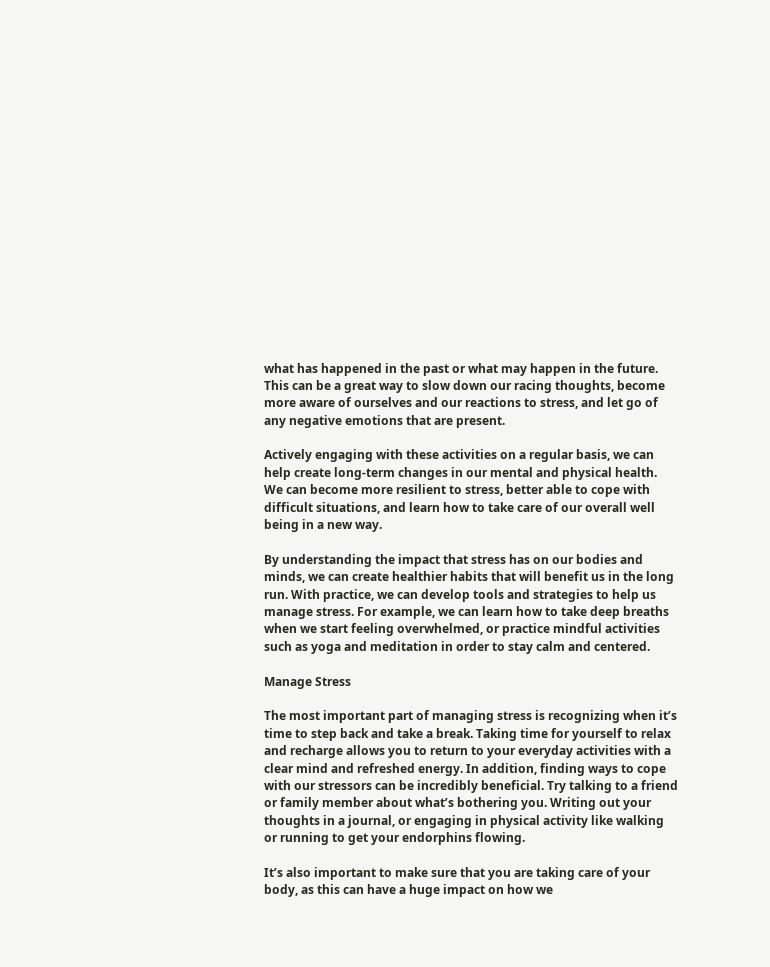what has happened in the past or what may happen in the future. This can be a great way to slow down our racing thoughts, become more aware of ourselves and our reactions to stress, and let go of any negative emotions that are present.

Actively engaging with these activities on a regular basis, we can help create long-term changes in our mental and physical health. We can become more resilient to stress, better able to cope with difficult situations, and learn how to take care of our overall well being in a new way.

By understanding the impact that stress has on our bodies and minds, we can create healthier habits that will benefit us in the long run. With practice, we can develop tools and strategies to help us manage stress. For example, we can learn how to take deep breaths when we start feeling overwhelmed, or practice mindful activities such as yoga and meditation in order to stay calm and centered.

Manage Stress

The most important part of managing stress is recognizing when it’s time to step back and take a break. Taking time for yourself to relax and recharge allows you to return to your everyday activities with a clear mind and refreshed energy. In addition, finding ways to cope with our stressors can be incredibly beneficial. Try talking to a friend or family member about what’s bothering you. Writing out your thoughts in a journal, or engaging in physical activity like walking or running to get your endorphins flowing.

It’s also important to make sure that you are taking care of your body, as this can have a huge impact on how we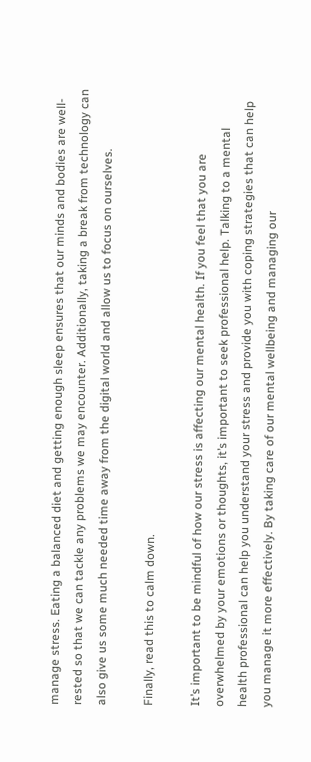manage stress. Eating a balanced diet and getting enough sleep ensures that our minds and bodies are well-rested so that we can tackle any problems we may encounter. Additionally, taking a break from technology can also give us some much needed time away from the digital world and allow us to focus on ourselves.

Finally, read this to calm down.

It’s important to be mindful of how our stress is affecting our mental health. If you feel that you are overwhelmed by your emotions or thoughts, it’s important to seek professional help. Talking to a mental health professional can help you understand your stress and provide you with coping strategies that can help you manage it more effectively. By taking care of our mental wellbeing and managing our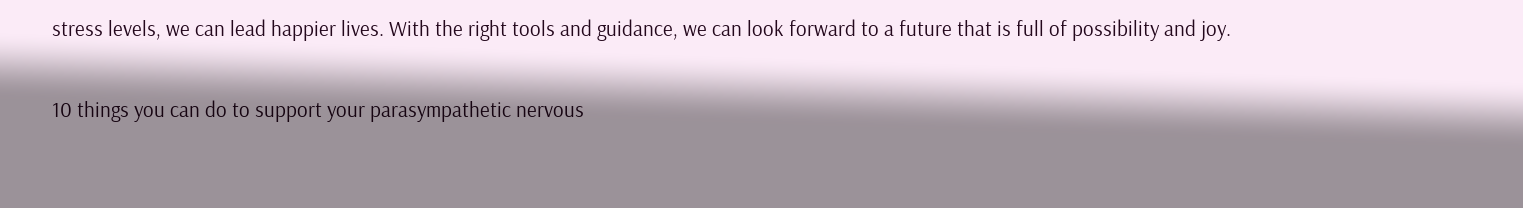stress levels, we can lead happier lives. With the right tools and guidance, we can look forward to a future that is full of possibility and joy.

10 things you can do to support your parasympathetic nervous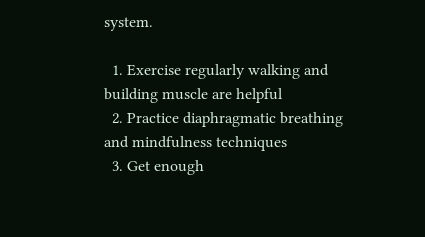system.

  1. Exercise regularly walking and building muscle are helpful
  2. Practice diaphragmatic breathing and mindfulness techniques
  3. Get enough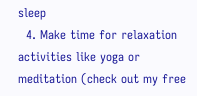sleep
  4. Make time for relaxation activities like yoga or meditation (check out my free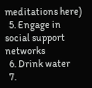meditations here)
  5. Engage in social support networks
  6. Drink water
  7.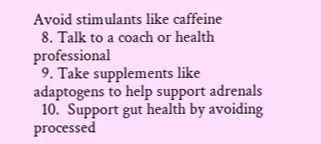Avoid stimulants like caffeine
  8. Talk to a coach or health professional
  9. Take supplements like adaptogens to help support adrenals
  10.  Support gut health by avoiding processed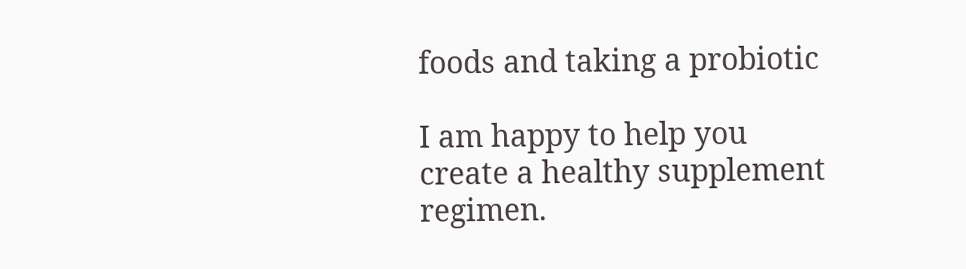foods and taking a probiotic

I am happy to help you create a healthy supplement regimen.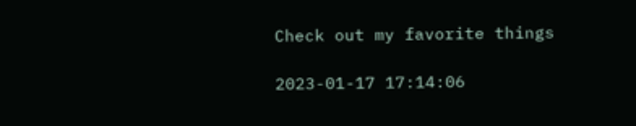Check out my favorite things

2023-01-17 17:14:06